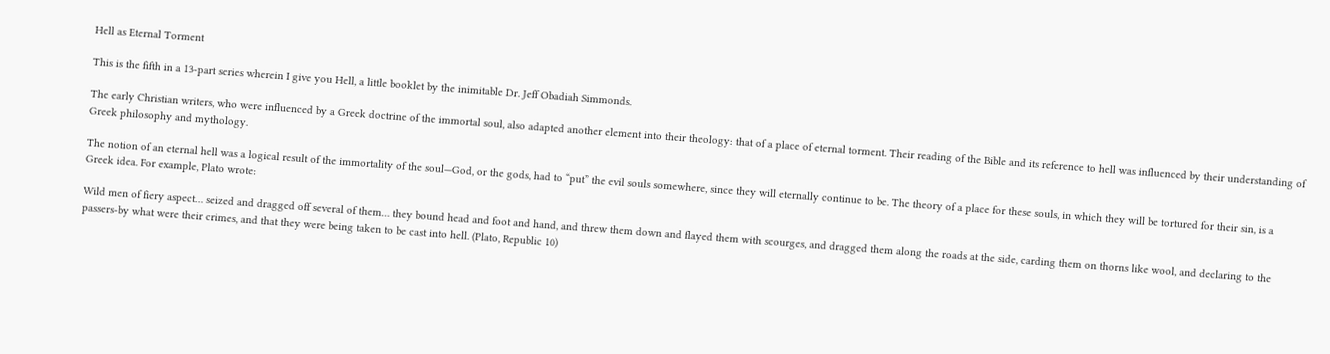Hell as Eternal Torment

This is the fifth in a 13-part series wherein I give you Hell, a little booklet by the inimitable Dr. Jeff Obadiah Simmonds.

The early Christian writers, who were influenced by a Greek doctrine of the immortal soul, also adapted another element into their theology: that of a place of eternal torment. Their reading of the Bible and its reference to hell was influenced by their understanding of Greek philosophy and mythology.

The notion of an eternal hell was a logical result of the immortality of the soul—God, or the gods, had to “put” the evil souls somewhere, since they will eternally continue to be. The theory of a place for these souls, in which they will be tortured for their sin, is a Greek idea. For example, Plato wrote:

Wild men of fiery aspect… seized and dragged off several of them… they bound head and foot and hand, and threw them down and flayed them with scourges, and dragged them along the roads at the side, carding them on thorns like wool, and declaring to the passers-by what were their crimes, and that they were being taken to be cast into hell. (Plato, Republic 10)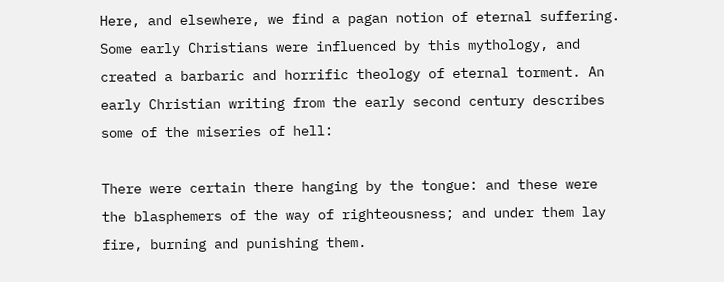Here, and elsewhere, we find a pagan notion of eternal suffering. Some early Christians were influenced by this mythology, and created a barbaric and horrific theology of eternal torment. An early Christian writing from the early second century describes some of the miseries of hell:

There were certain there hanging by the tongue: and these were the blasphemers of the way of righteousness; and under them lay fire, burning and punishing them.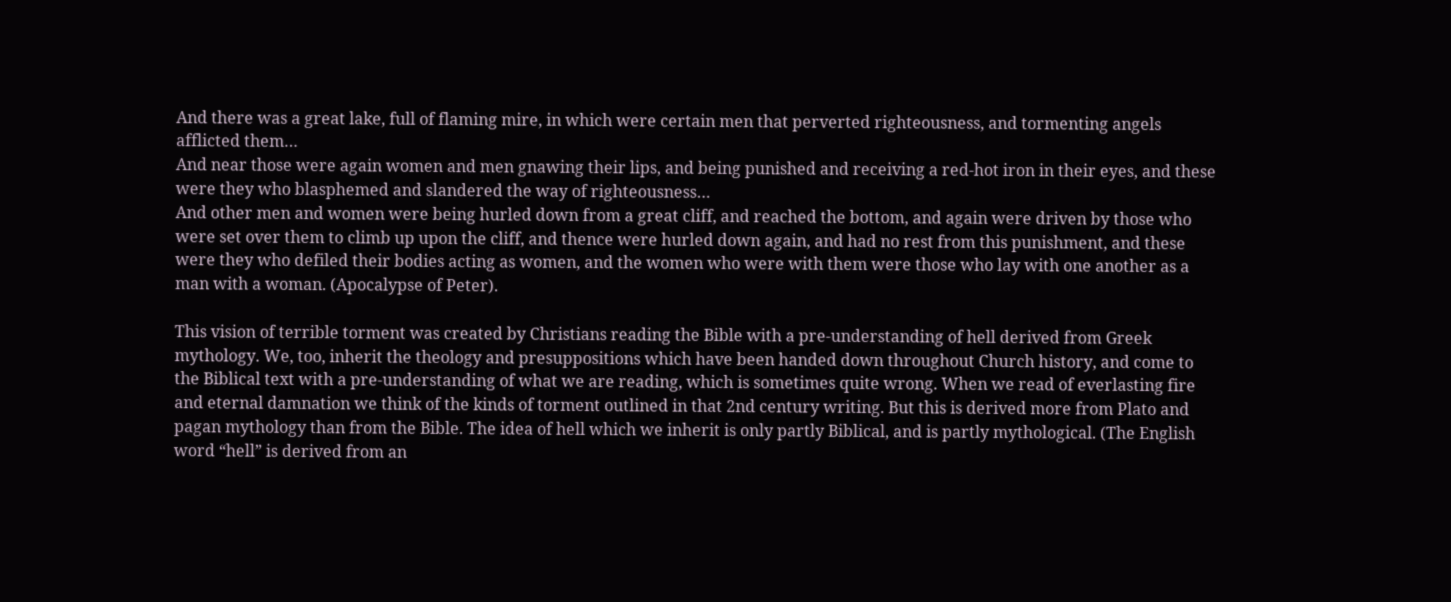And there was a great lake, full of flaming mire, in which were certain men that perverted righteousness, and tormenting angels afflicted them…
And near those were again women and men gnawing their lips, and being punished and receiving a red-hot iron in their eyes, and these were they who blasphemed and slandered the way of righteousness…
And other men and women were being hurled down from a great cliff, and reached the bottom, and again were driven by those who were set over them to climb up upon the cliff, and thence were hurled down again, and had no rest from this punishment, and these were they who defiled their bodies acting as women, and the women who were with them were those who lay with one another as a man with a woman. (Apocalypse of Peter).

This vision of terrible torment was created by Christians reading the Bible with a pre-understanding of hell derived from Greek mythology. We, too, inherit the theology and presuppositions which have been handed down throughout Church history, and come to the Biblical text with a pre-understanding of what we are reading, which is sometimes quite wrong. When we read of everlasting fire and eternal damnation we think of the kinds of torment outlined in that 2nd century writing. But this is derived more from Plato and pagan mythology than from the Bible. The idea of hell which we inherit is only partly Biblical, and is partly mythological. (The English word “hell” is derived from an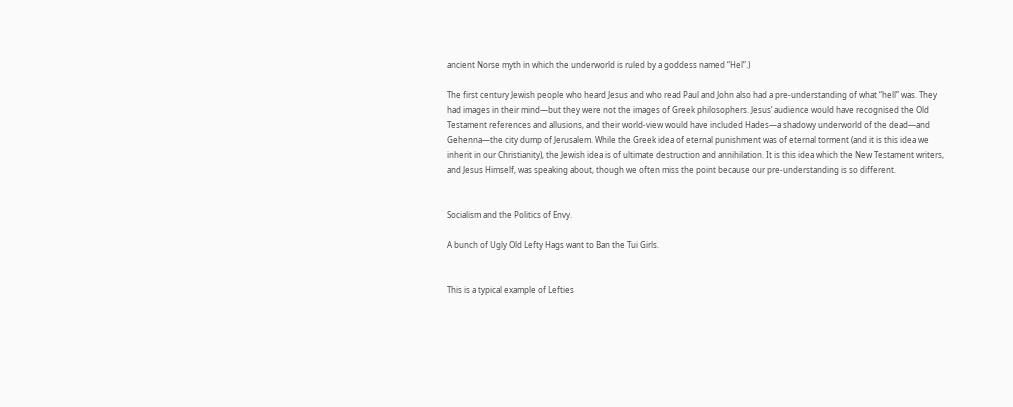ancient Norse myth in which the underworld is ruled by a goddess named “Hel”.)

The first century Jewish people who heard Jesus and who read Paul and John also had a pre-understanding of what “hell” was. They had images in their mind—but they were not the images of Greek philosophers. Jesus’ audience would have recognised the Old Testament references and allusions, and their world-view would have included Hades—a shadowy underworld of the dead—and Gehenna—the city dump of Jerusalem. While the Greek idea of eternal punishment was of eternal torment (and it is this idea we inherit in our Christianity), the Jewish idea is of ultimate destruction and annihilation. It is this idea which the New Testament writers, and Jesus Himself, was speaking about, though we often miss the point because our pre-understanding is so different.


Socialism and the Politics of Envy.

A bunch of Ugly Old Lefty Hags want to Ban the Tui Girls.


This is a typical example of Lefties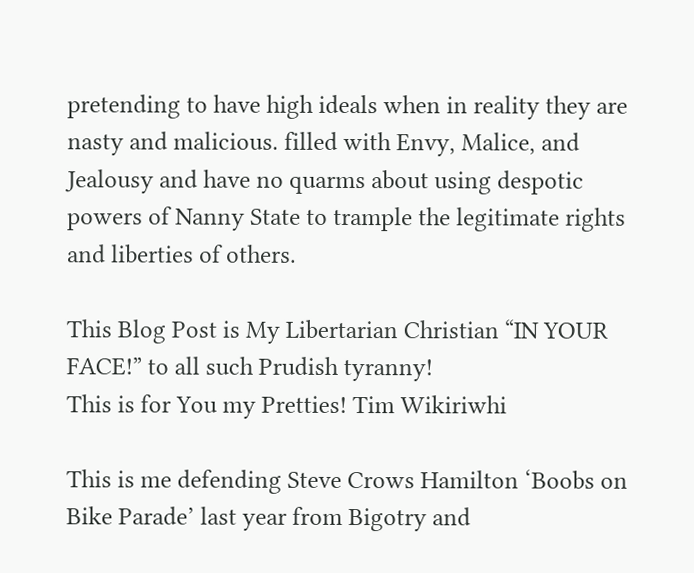pretending to have high ideals when in reality they are nasty and malicious. filled with Envy, Malice, and Jealousy and have no quarms about using despotic powers of Nanny State to trample the legitimate rights and liberties of others.

This Blog Post is My Libertarian Christian “IN YOUR FACE!” to all such Prudish tyranny!
This is for You my Pretties! Tim Wikiriwhi

This is me defending Steve Crows Hamilton ‘Boobs on Bike Parade’ last year from Bigotry and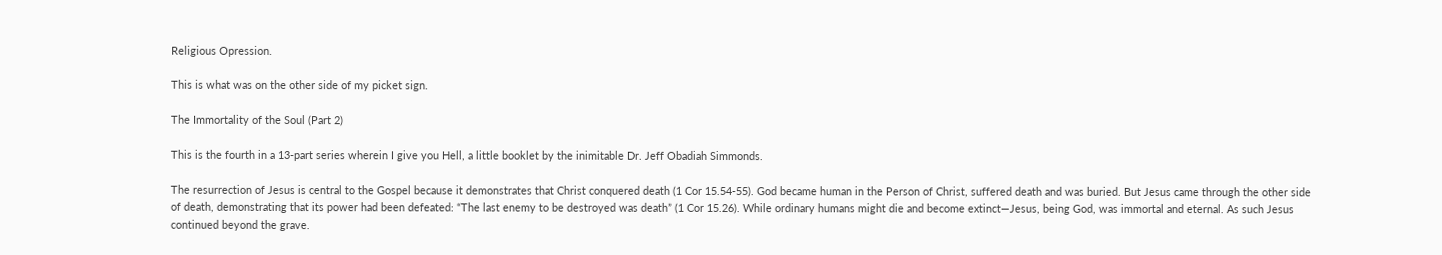Religious Opression.

This is what was on the other side of my picket sign.

The Immortality of the Soul (Part 2)

This is the fourth in a 13-part series wherein I give you Hell, a little booklet by the inimitable Dr. Jeff Obadiah Simmonds.

The resurrection of Jesus is central to the Gospel because it demonstrates that Christ conquered death (1 Cor 15.54-55). God became human in the Person of Christ, suffered death and was buried. But Jesus came through the other side of death, demonstrating that its power had been defeated: “The last enemy to be destroyed was death” (1 Cor 15.26). While ordinary humans might die and become extinct—Jesus, being God, was immortal and eternal. As such Jesus continued beyond the grave.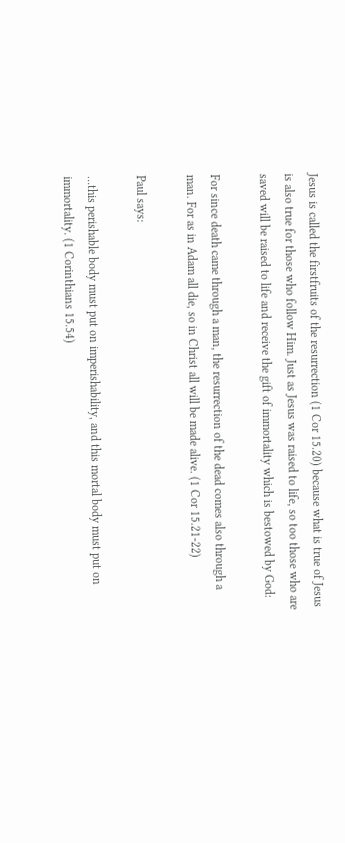Jesus is called the firstfruits of the resurrection (1 Cor 15.20) because what is true of Jesus is also true for those who follow Him. Just as Jesus was raised to life, so too those who are saved will be raised to life and receive the gift of immortality which is bestowed by God:

For since death came through a man, the resurrection of the dead comes also through a man. For as in Adam all die, so in Christ all will be made alive. (1 Cor 15.21-22)

Paul says:

…this perishable body must put on imperishability, and this mortal body must put on immortality. (1 Corinthians 15.54)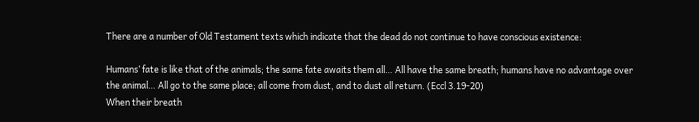There are a number of Old Testament texts which indicate that the dead do not continue to have conscious existence:

Humans’ fate is like that of the animals; the same fate awaits them all… All have the same breath; humans have no advantage over the animal… All go to the same place; all come from dust, and to dust all return. (Eccl 3.19-20)
When their breath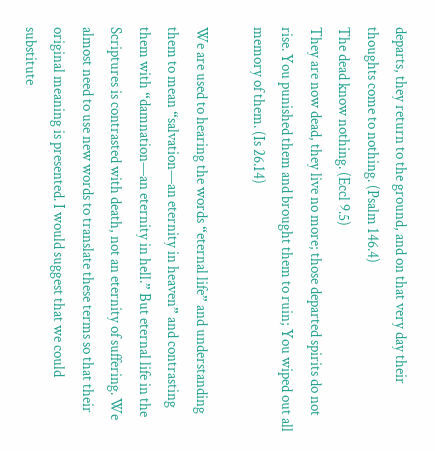departs, they return to the ground, and on that very day their thoughts come to nothing. (Psalm 146.4)
The dead know nothing. (Eccl 9.5)
They are now dead, they live no more; those departed spirits do not rise. You punished them and brought them to ruin; You wiped out all memory of them. (Is 26.14)

We are used to hearing the words “eternal life” and understanding them to mean “salvation—an eternity in heaven” and contrasting them with “damnation—an eternity in hell.” But eternal life in the Scriptures is contrasted with death, not an eternity of suffering. We almost need to use new words to translate these terms so that their original meaning is presented. I would suggest that we could substitute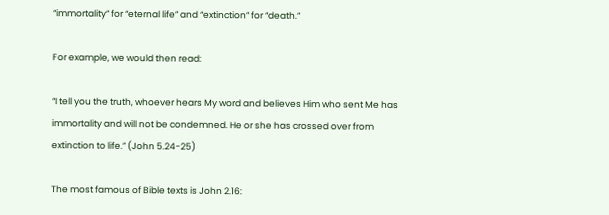“immortality” for “eternal life” and “extinction” for “death.”

For example, we would then read:

“I tell you the truth, whoever hears My word and believes Him who sent Me has immortality and will not be condemned. He or she has crossed over from extinction to life.” (John 5.24-25)

The most famous of Bible texts is John 2.16: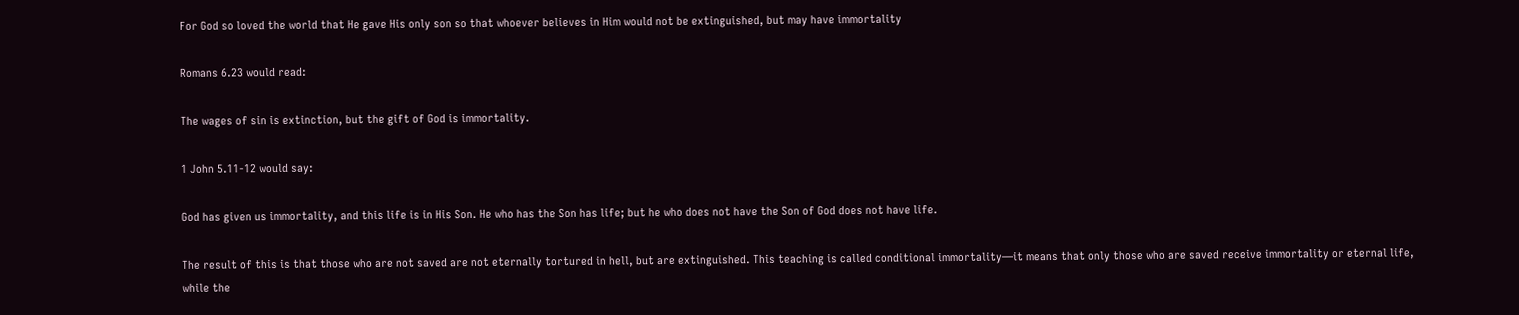For God so loved the world that He gave His only son so that whoever believes in Him would not be extinguished, but may have immortality

Romans 6.23 would read:

The wages of sin is extinction, but the gift of God is immortality.

1 John 5.11-12 would say:

God has given us immortality, and this life is in His Son. He who has the Son has life; but he who does not have the Son of God does not have life.

The result of this is that those who are not saved are not eternally tortured in hell, but are extinguished. This teaching is called conditional immortality—it means that only those who are saved receive immortality or eternal life, while the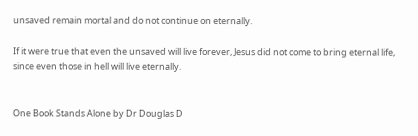unsaved remain mortal and do not continue on eternally.

If it were true that even the unsaved will live forever, Jesus did not come to bring eternal life, since even those in hell will live eternally.


One Book Stands Alone by Dr Douglas D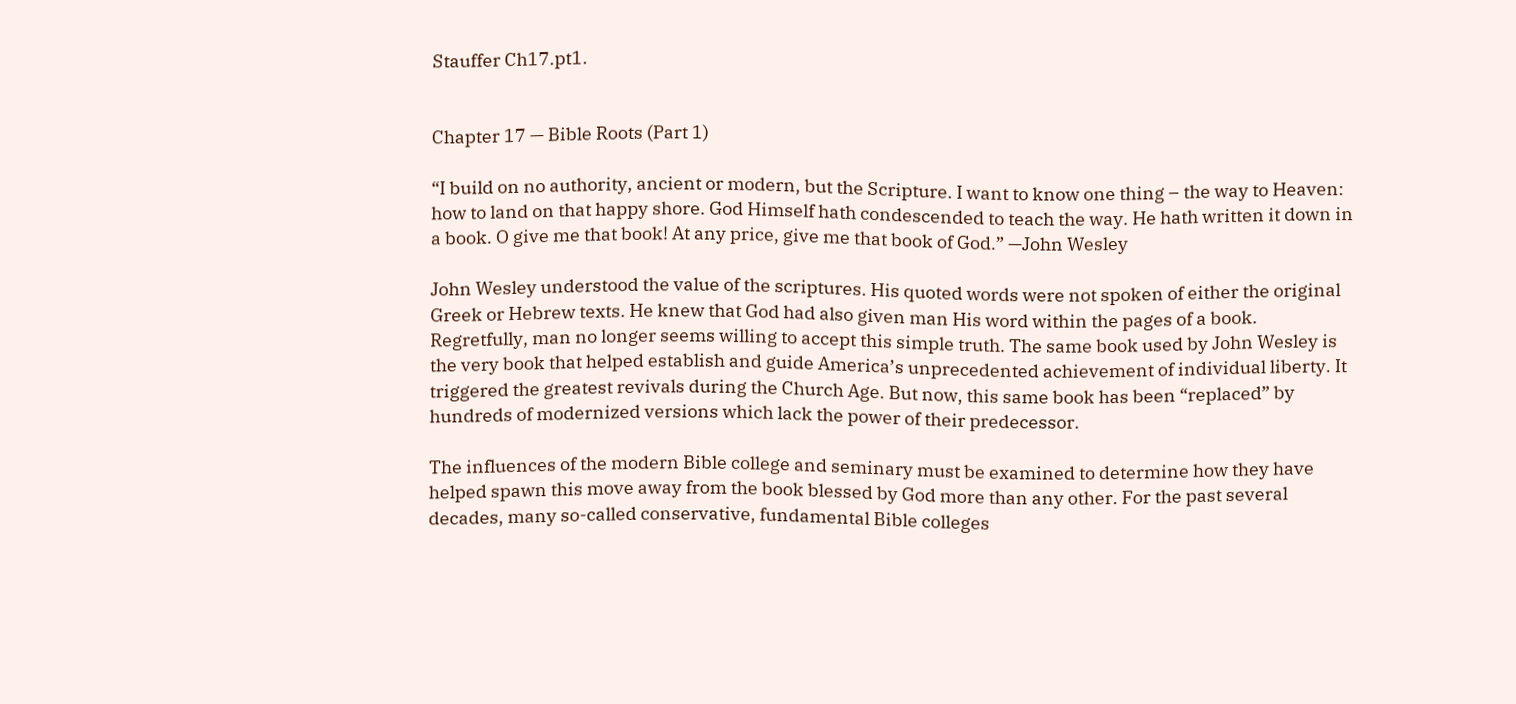Stauffer Ch17.pt1.


Chapter 17 — Bible Roots (Part 1)

“I build on no authority, ancient or modern, but the Scripture. I want to know one thing – the way to Heaven: how to land on that happy shore. God Himself hath condescended to teach the way. He hath written it down in a book. O give me that book! At any price, give me that book of God.” —John Wesley

John Wesley understood the value of the scriptures. His quoted words were not spoken of either the original Greek or Hebrew texts. He knew that God had also given man His word within the pages of a book. Regretfully, man no longer seems willing to accept this simple truth. The same book used by John Wesley is the very book that helped establish and guide America’s unprecedented achievement of individual liberty. It triggered the greatest revivals during the Church Age. But now, this same book has been “replaced” by hundreds of modernized versions which lack the power of their predecessor.

The influences of the modern Bible college and seminary must be examined to determine how they have helped spawn this move away from the book blessed by God more than any other. For the past several decades, many so-called conservative, fundamental Bible colleges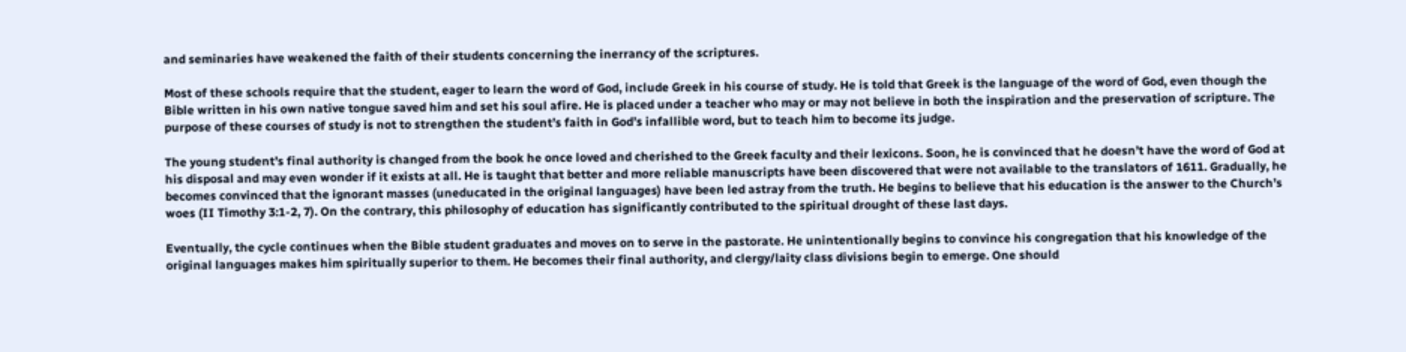and seminaries have weakened the faith of their students concerning the inerrancy of the scriptures.

Most of these schools require that the student, eager to learn the word of God, include Greek in his course of study. He is told that Greek is the language of the word of God, even though the Bible written in his own native tongue saved him and set his soul afire. He is placed under a teacher who may or may not believe in both the inspiration and the preservation of scripture. The purpose of these courses of study is not to strengthen the student’s faith in God’s infallible word, but to teach him to become its judge.

The young student’s final authority is changed from the book he once loved and cherished to the Greek faculty and their lexicons. Soon, he is convinced that he doesn’t have the word of God at his disposal and may even wonder if it exists at all. He is taught that better and more reliable manuscripts have been discovered that were not available to the translators of 1611. Gradually, he becomes convinced that the ignorant masses (uneducated in the original languages) have been led astray from the truth. He begins to believe that his education is the answer to the Church’s woes (II Timothy 3:1-2, 7). On the contrary, this philosophy of education has significantly contributed to the spiritual drought of these last days.

Eventually, the cycle continues when the Bible student graduates and moves on to serve in the pastorate. He unintentionally begins to convince his congregation that his knowledge of the original languages makes him spiritually superior to them. He becomes their final authority, and clergy/laity class divisions begin to emerge. One should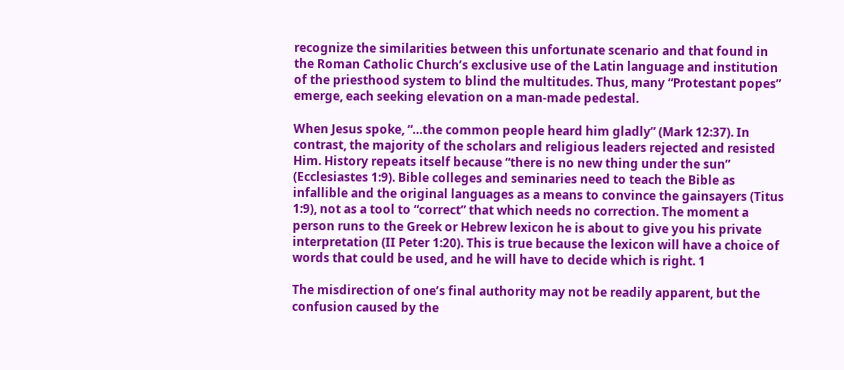recognize the similarities between this unfortunate scenario and that found in the Roman Catholic Church’s exclusive use of the Latin language and institution of the priesthood system to blind the multitudes. Thus, many “Protestant popes” emerge, each seeking elevation on a man-made pedestal.

When Jesus spoke, “…the common people heard him gladly” (Mark 12:37). In contrast, the majority of the scholars and religious leaders rejected and resisted Him. History repeats itself because “there is no new thing under the sun” (Ecclesiastes 1:9). Bible colleges and seminaries need to teach the Bible as infallible and the original languages as a means to convince the gainsayers (Titus 1:9), not as a tool to “correct” that which needs no correction. The moment a person runs to the Greek or Hebrew lexicon he is about to give you his private interpretation (II Peter 1:20). This is true because the lexicon will have a choice of words that could be used, and he will have to decide which is right. 1

The misdirection of one’s final authority may not be readily apparent, but the confusion caused by the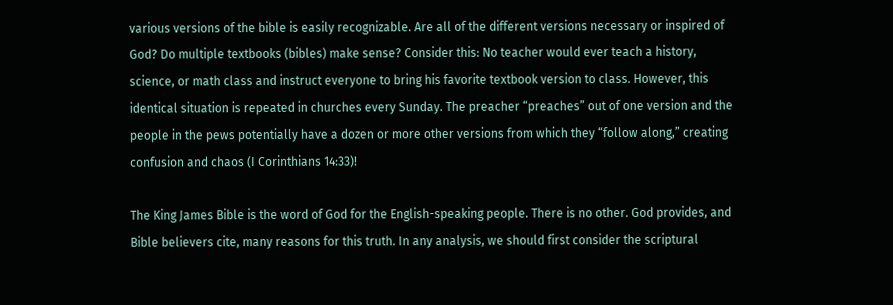various versions of the bible is easily recognizable. Are all of the different versions necessary or inspired of God? Do multiple textbooks (bibles) make sense? Consider this: No teacher would ever teach a history, science, or math class and instruct everyone to bring his favorite textbook version to class. However, this identical situation is repeated in churches every Sunday. The preacher “preaches” out of one version and the people in the pews potentially have a dozen or more other versions from which they “follow along,” creating confusion and chaos (I Corinthians 14:33)!

The King James Bible is the word of God for the English-speaking people. There is no other. God provides, and Bible believers cite, many reasons for this truth. In any analysis, we should first consider the scriptural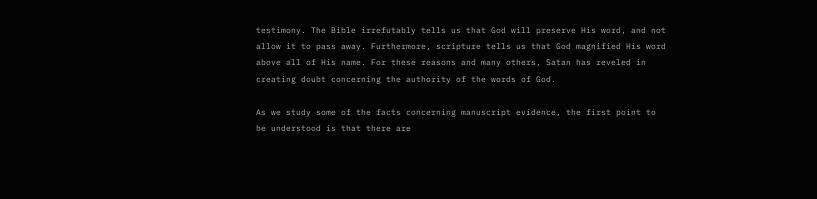testimony. The Bible irrefutably tells us that God will preserve His word, and not allow it to pass away. Furthermore, scripture tells us that God magnified His word above all of His name. For these reasons and many others, Satan has reveled in creating doubt concerning the authority of the words of God.

As we study some of the facts concerning manuscript evidence, the first point to be understood is that there are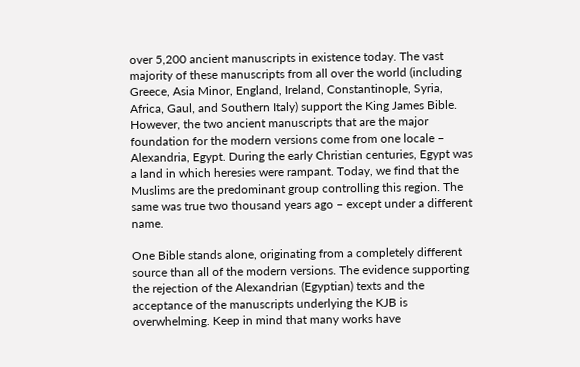over 5,200 ancient manuscripts in existence today. The vast majority of these manuscripts from all over the world (including Greece, Asia Minor, England, Ireland, Constantinople, Syria, Africa, Gaul, and Southern Italy) support the King James Bible. However, the two ancient manuscripts that are the major foundation for the modern versions come from one locale – Alexandria, Egypt. During the early Christian centuries, Egypt was a land in which heresies were rampant. Today, we find that the Muslims are the predominant group controlling this region. The same was true two thousand years ago – except under a different name.

One Bible stands alone, originating from a completely different source than all of the modern versions. The evidence supporting the rejection of the Alexandrian (Egyptian) texts and the acceptance of the manuscripts underlying the KJB is overwhelming. Keep in mind that many works have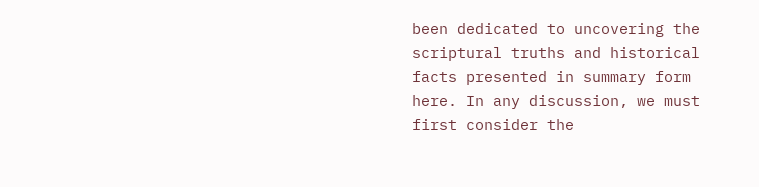been dedicated to uncovering the scriptural truths and historical facts presented in summary form here. In any discussion, we must first consider the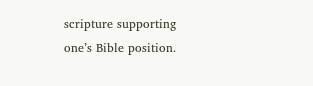scripture supporting one’s Bible position.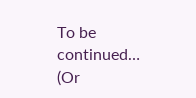To be continued… (Or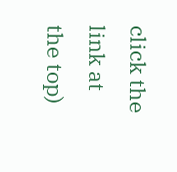click the link at the top)